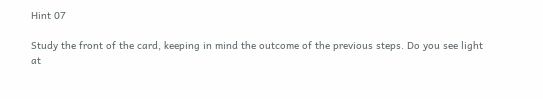Hint 07

Study the front of the card, keeping in mind the outcome of the previous steps. Do you see light at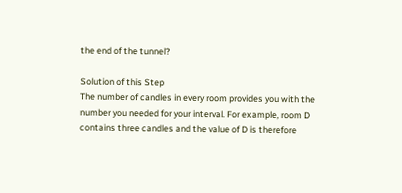the end of the tunnel?

Solution of this Step
The number of candles in every room provides you with the number you needed for your interval. For example, room D contains three candles and the value of D is therefore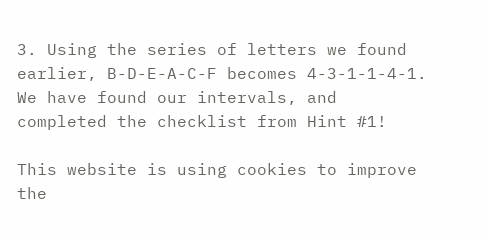3. Using the series of letters we found earlier, B-D-E-A-C-F becomes 4-3-1-1-4-1. We have found our intervals, and completed the checklist from Hint #1!

This website is using cookies to improve the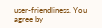user-friendliness. You agree by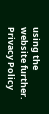using the website further. Privacy Policy